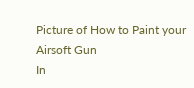Picture of How to Paint your Airsoft Gun
In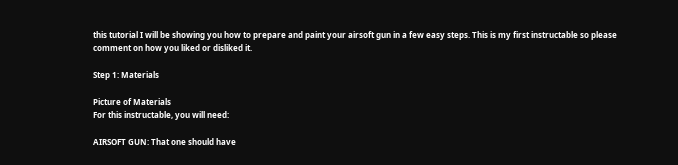this tutorial I will be showing you how to prepare and paint your airsoft gun in a few easy steps. This is my first instructable so please comment on how you liked or disliked it.

Step 1: Materials

Picture of Materials
For this instructable, you will need:

AIRSOFT GUN: That one should have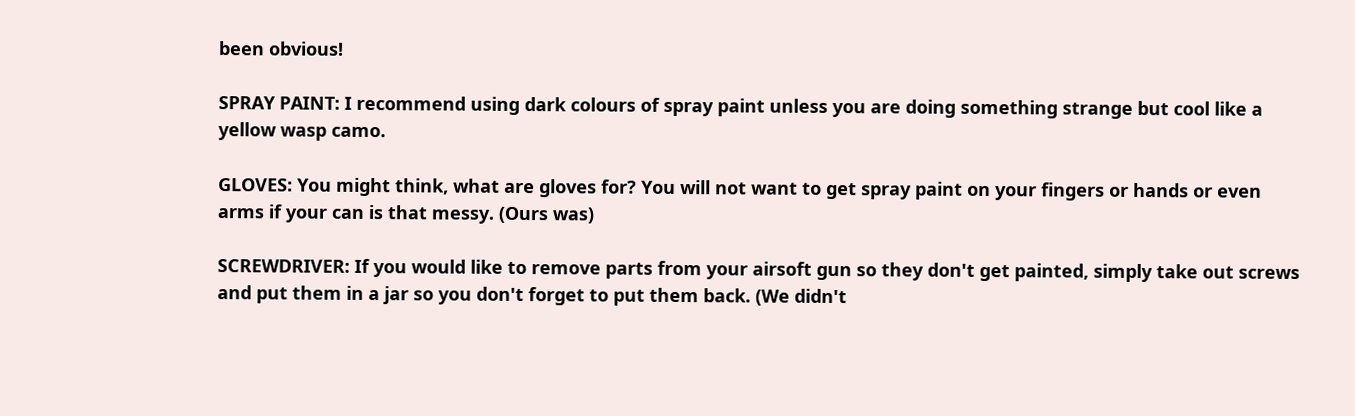been obvious!

SPRAY PAINT: I recommend using dark colours of spray paint unless you are doing something strange but cool like a yellow wasp camo.

GLOVES: You might think, what are gloves for? You will not want to get spray paint on your fingers or hands or even arms if your can is that messy. (Ours was)

SCREWDRIVER: If you would like to remove parts from your airsoft gun so they don't get painted, simply take out screws and put them in a jar so you don't forget to put them back. (We didn't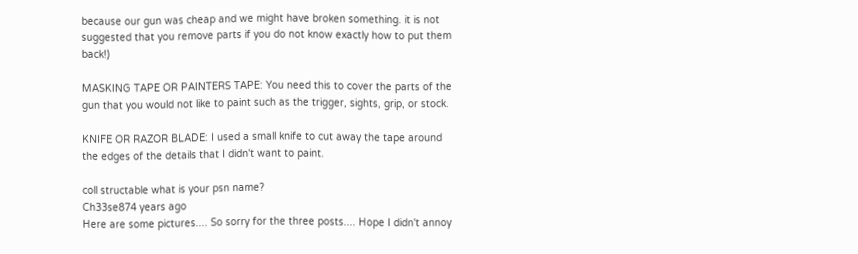because our gun was cheap and we might have broken something. it is not suggested that you remove parts if you do not know exactly how to put them back!)

MASKING TAPE OR PAINTERS TAPE: You need this to cover the parts of the gun that you would not like to paint such as the trigger, sights, grip, or stock.

KNIFE OR RAZOR BLADE: I used a small knife to cut away the tape around the edges of the details that I didn't want to paint.

coll structable what is your psn name?
Ch33se874 years ago
Here are some pictures.... So sorry for the three posts.... Hope I didn't annoy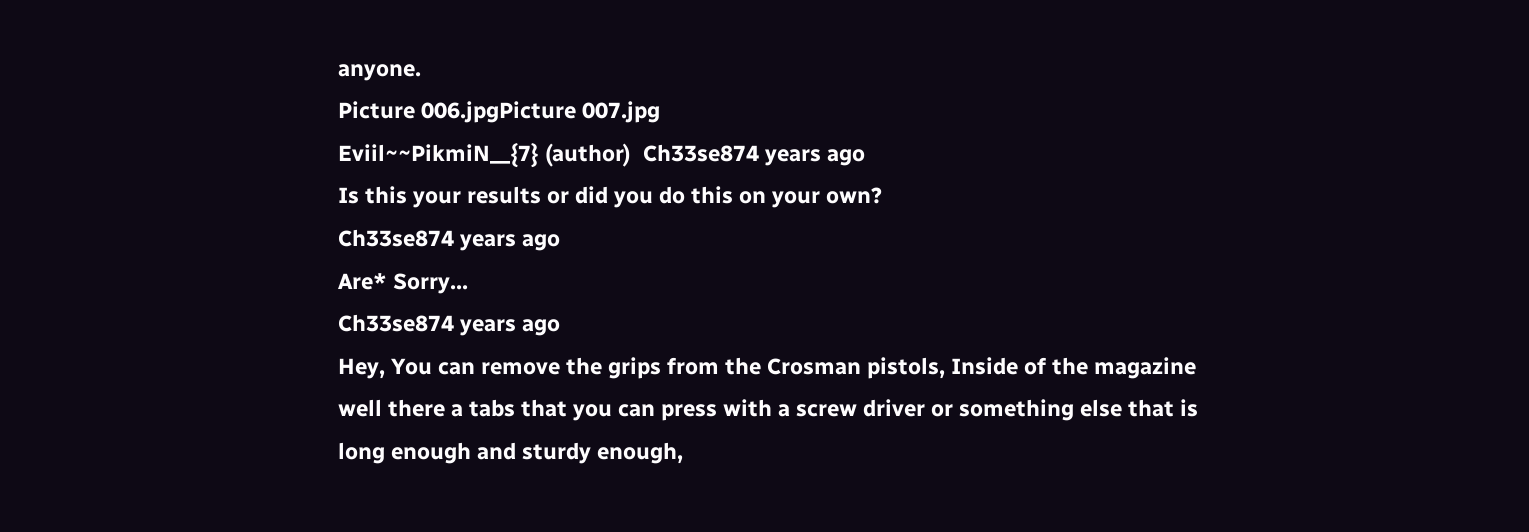anyone.
Picture 006.jpgPicture 007.jpg
Eviil~~PikmiN__{7} (author)  Ch33se874 years ago
Is this your results or did you do this on your own?
Ch33se874 years ago
Are* Sorry...
Ch33se874 years ago
Hey, You can remove the grips from the Crosman pistols, Inside of the magazine well there a tabs that you can press with a screw driver or something else that is long enough and sturdy enough,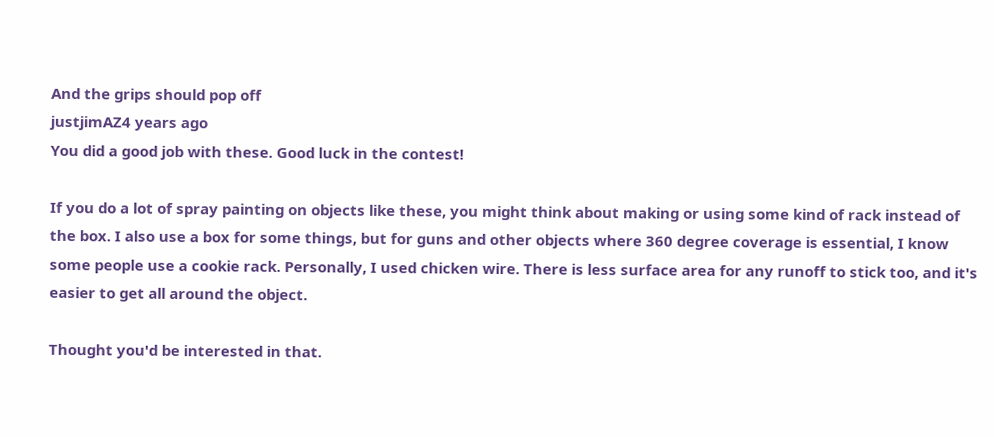And the grips should pop off
justjimAZ4 years ago
You did a good job with these. Good luck in the contest!

If you do a lot of spray painting on objects like these, you might think about making or using some kind of rack instead of the box. I also use a box for some things, but for guns and other objects where 360 degree coverage is essential, I know some people use a cookie rack. Personally, I used chicken wire. There is less surface area for any runoff to stick too, and it's easier to get all around the object.

Thought you'd be interested in that.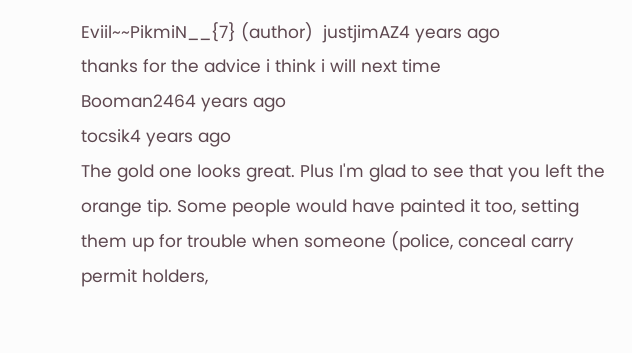Eviil~~PikmiN__{7} (author)  justjimAZ4 years ago
thanks for the advice i think i will next time
Booman2464 years ago
tocsik4 years ago
The gold one looks great. Plus I'm glad to see that you left the orange tip. Some people would have painted it too, setting them up for trouble when someone (police, conceal carry permit holders,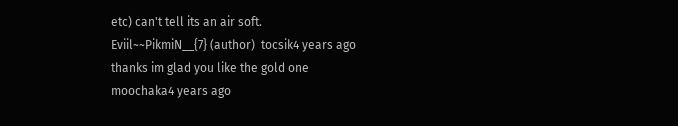etc) can't tell its an air soft.
Eviil~~PikmiN__{7} (author)  tocsik4 years ago
thanks im glad you like the gold one
moochaka4 years ago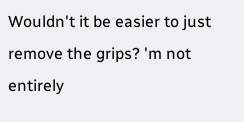Wouldn't it be easier to just remove the grips? 'm not entirely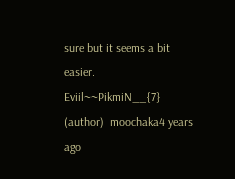sure but it seems a bit easier.
Eviil~~PikmiN__{7} (author)  moochaka4 years ago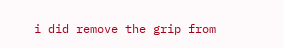i did remove the grip from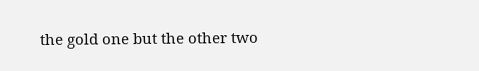the gold one but the other two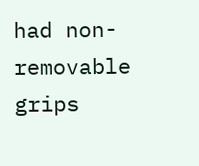had non-removable grips